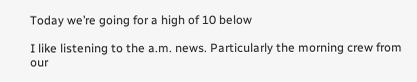Today we’re going for a high of 10 below

I like listening to the a.m. news. Particularly the morning crew from our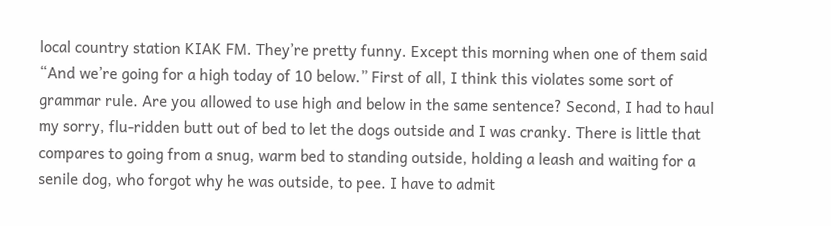local country station KIAK FM. They’re pretty funny. Except this morning when one of them said “And we’re going for a high today of 10 below.” First of all, I think this violates some sort of grammar rule. Are you allowed to use high and below in the same sentence? Second, I had to haul my sorry, flu-ridden butt out of bed to let the dogs outside and I was cranky. There is little that compares to going from a snug, warm bed to standing outside, holding a leash and waiting for a senile dog, who forgot why he was outside, to pee. I have to admit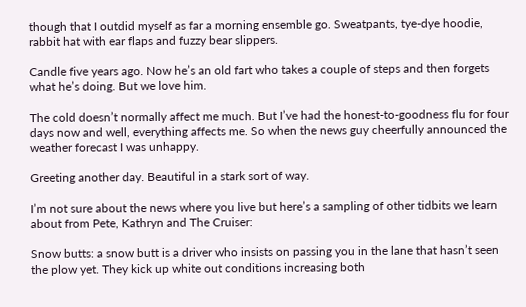though that I outdid myself as far a morning ensemble go. Sweatpants, tye-dye hoodie, rabbit hat with ear flaps and fuzzy bear slippers.

Candle five years ago. Now he’s an old fart who takes a couple of steps and then forgets what he’s doing. But we love him.

The cold doesn’t normally affect me much. But I’ve had the honest-to-goodness flu for four days now and well, everything affects me. So when the news guy cheerfully announced the weather forecast I was unhappy.

Greeting another day. Beautiful in a stark sort of way.

I’m not sure about the news where you live but here’s a sampling of other tidbits we learn about from Pete, Kathryn and The Cruiser:

Snow butts: a snow butt is a driver who insists on passing you in the lane that hasn’t seen the plow yet. They kick up white out conditions increasing both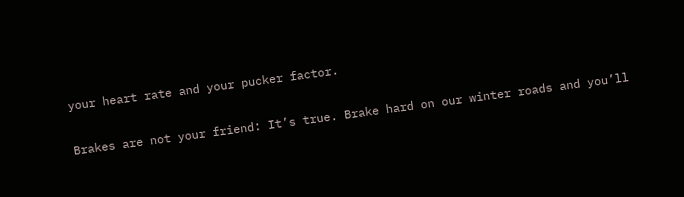your heart rate and your pucker factor.

Brakes are not your friend: It’s true. Brake hard on our winter roads and you’ll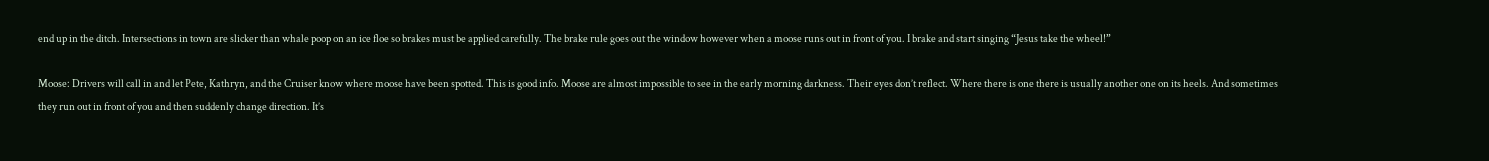end up in the ditch. Intersections in town are slicker than whale poop on an ice floe so brakes must be applied carefully. The brake rule goes out the window however when a moose runs out in front of you. I brake and start singing “Jesus take the wheel!”

Moose: Drivers will call in and let Pete, Kathryn, and the Cruiser know where moose have been spotted. This is good info. Moose are almost impossible to see in the early morning darkness. Their eyes don’t reflect. Where there is one there is usually another one on its heels. And sometimes they run out in front of you and then suddenly change direction. It’s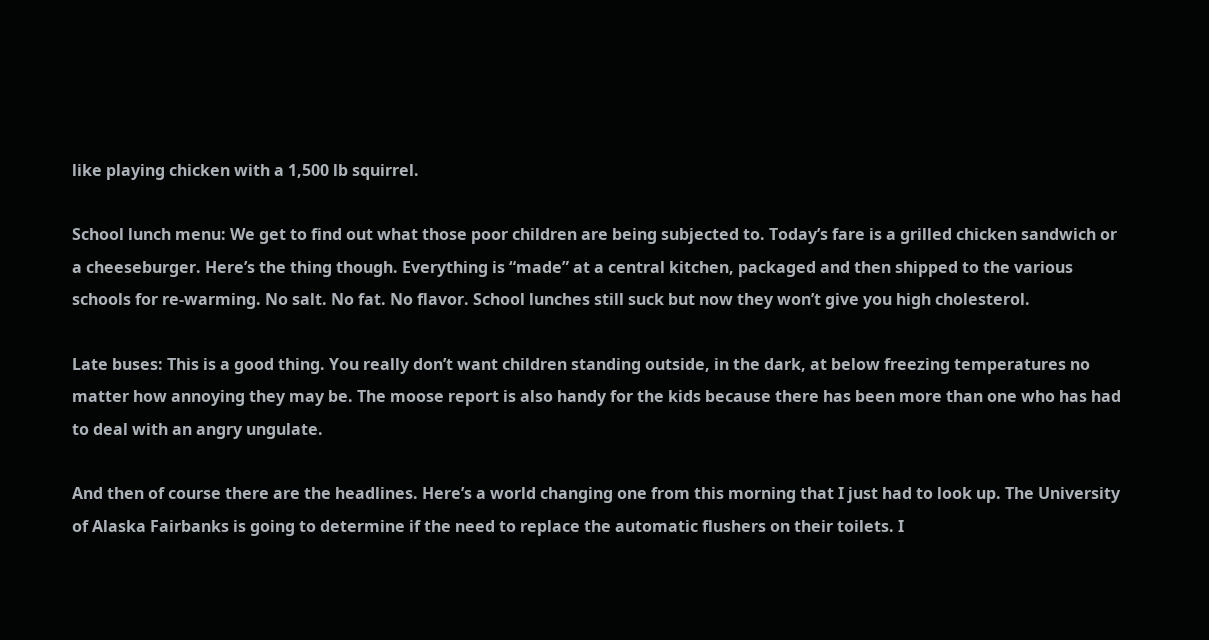like playing chicken with a 1,500 lb squirrel.

School lunch menu: We get to find out what those poor children are being subjected to. Today’s fare is a grilled chicken sandwich or a cheeseburger. Here’s the thing though. Everything is “made” at a central kitchen, packaged and then shipped to the various schools for re-warming. No salt. No fat. No flavor. School lunches still suck but now they won’t give you high cholesterol.

Late buses: This is a good thing. You really don’t want children standing outside, in the dark, at below freezing temperatures no matter how annoying they may be. The moose report is also handy for the kids because there has been more than one who has had to deal with an angry ungulate.

And then of course there are the headlines. Here’s a world changing one from this morning that I just had to look up. The University of Alaska Fairbanks is going to determine if the need to replace the automatic flushers on their toilets. I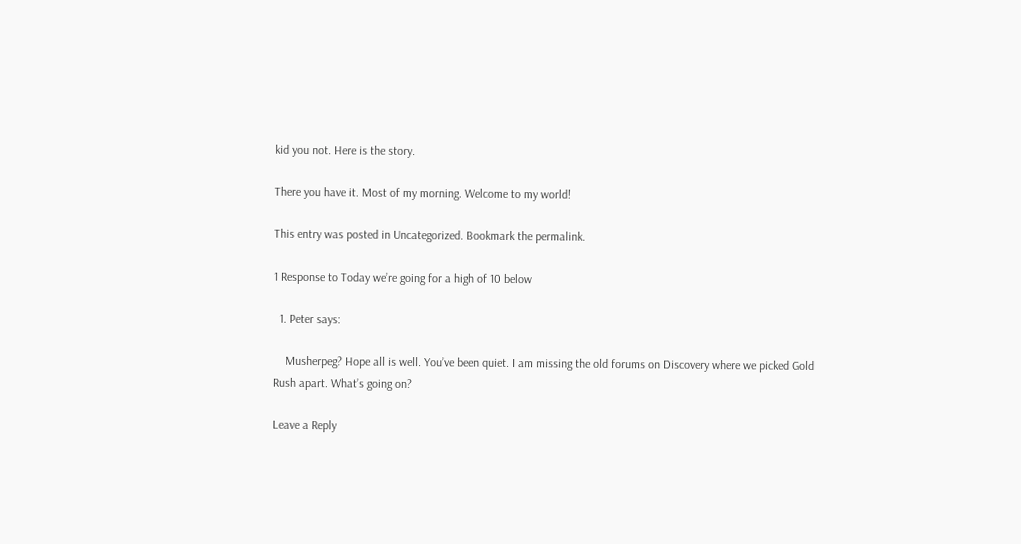kid you not. Here is the story.

There you have it. Most of my morning. Welcome to my world!

This entry was posted in Uncategorized. Bookmark the permalink.

1 Response to Today we’re going for a high of 10 below

  1. Peter says:

    Musherpeg? Hope all is well. You’ve been quiet. I am missing the old forums on Discovery where we picked Gold Rush apart. What’s going on?

Leave a Reply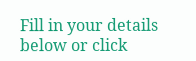Fill in your details below or click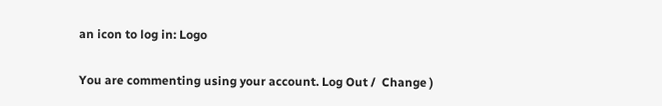an icon to log in: Logo

You are commenting using your account. Log Out /  Change )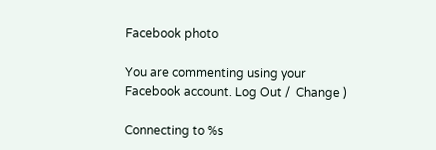Facebook photo

You are commenting using your Facebook account. Log Out /  Change )

Connecting to %s